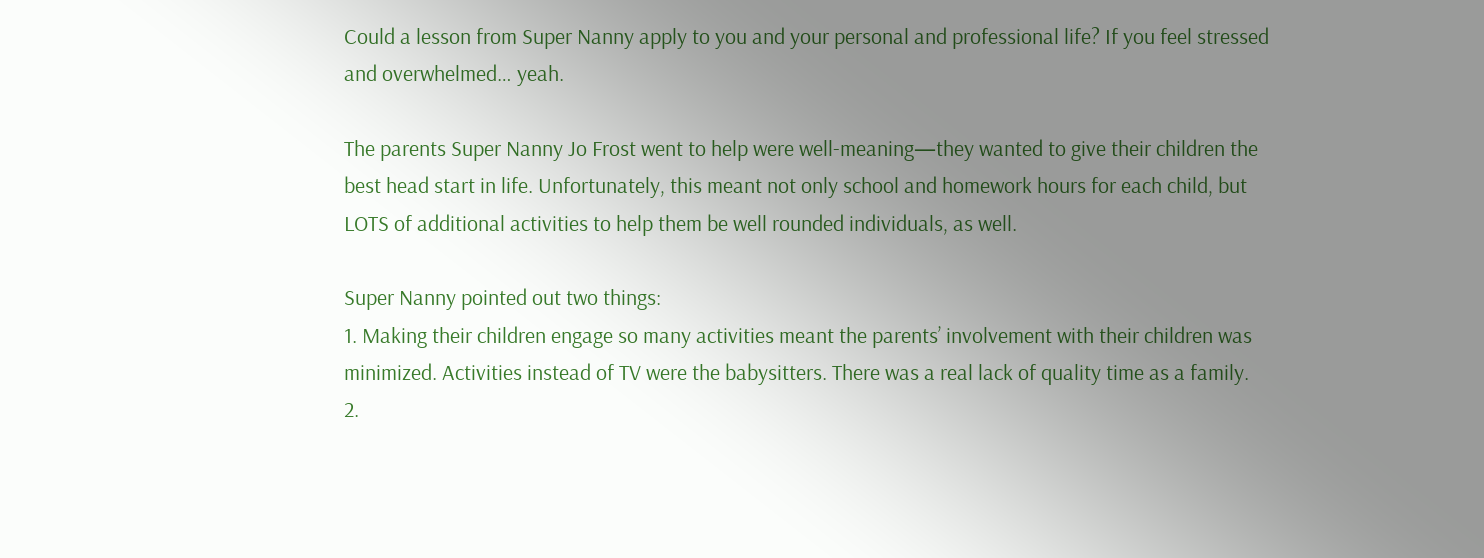Could a lesson from Super Nanny apply to you and your personal and professional life? If you feel stressed and overwhelmed… yeah.

The parents Super Nanny Jo Frost went to help were well-meaning—they wanted to give their children the best head start in life. Unfortunately, this meant not only school and homework hours for each child, but LOTS of additional activities to help them be well rounded individuals, as well.

Super Nanny pointed out two things:
1. Making their children engage so many activities meant the parents’ involvement with their children was minimized. Activities instead of TV were the babysitters. There was a real lack of quality time as a family.
2.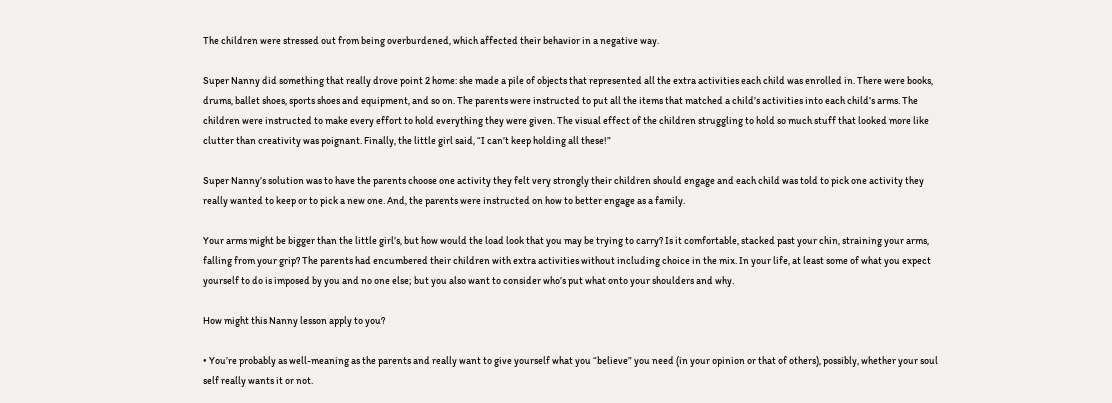The children were stressed out from being overburdened, which affected their behavior in a negative way.

Super Nanny did something that really drove point 2 home: she made a pile of objects that represented all the extra activities each child was enrolled in. There were books, drums, ballet shoes, sports shoes and equipment, and so on. The parents were instructed to put all the items that matched a child’s activities into each child’s arms. The children were instructed to make every effort to hold everything they were given. The visual effect of the children struggling to hold so much stuff that looked more like clutter than creativity was poignant. Finally, the little girl said, “I can’t keep holding all these!”

Super Nanny’s solution was to have the parents choose one activity they felt very strongly their children should engage and each child was told to pick one activity they really wanted to keep or to pick a new one. And, the parents were instructed on how to better engage as a family.

Your arms might be bigger than the little girl’s, but how would the load look that you may be trying to carry? Is it comfortable, stacked past your chin, straining your arms, falling from your grip? The parents had encumbered their children with extra activities without including choice in the mix. In your life, at least some of what you expect yourself to do is imposed by you and no one else; but you also want to consider who’s put what onto your shoulders and why.

How might this Nanny lesson apply to you?

• You’re probably as well-meaning as the parents and really want to give yourself what you “believe” you need (in your opinion or that of others), possibly, whether your soul self really wants it or not.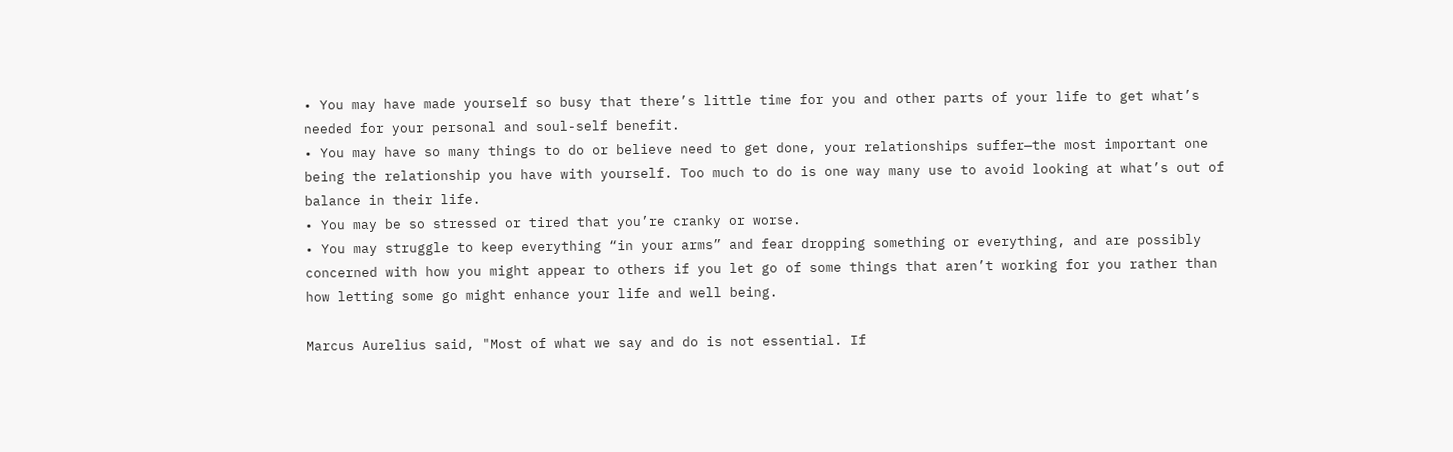• You may have made yourself so busy that there’s little time for you and other parts of your life to get what’s needed for your personal and soul-self benefit.
• You may have so many things to do or believe need to get done, your relationships suffer—the most important one being the relationship you have with yourself. Too much to do is one way many use to avoid looking at what’s out of balance in their life.
• You may be so stressed or tired that you’re cranky or worse.
• You may struggle to keep everything “in your arms” and fear dropping something or everything, and are possibly concerned with how you might appear to others if you let go of some things that aren’t working for you rather than how letting some go might enhance your life and well being.

Marcus Aurelius said, "Most of what we say and do is not essential. If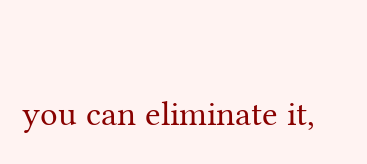you can eliminate it,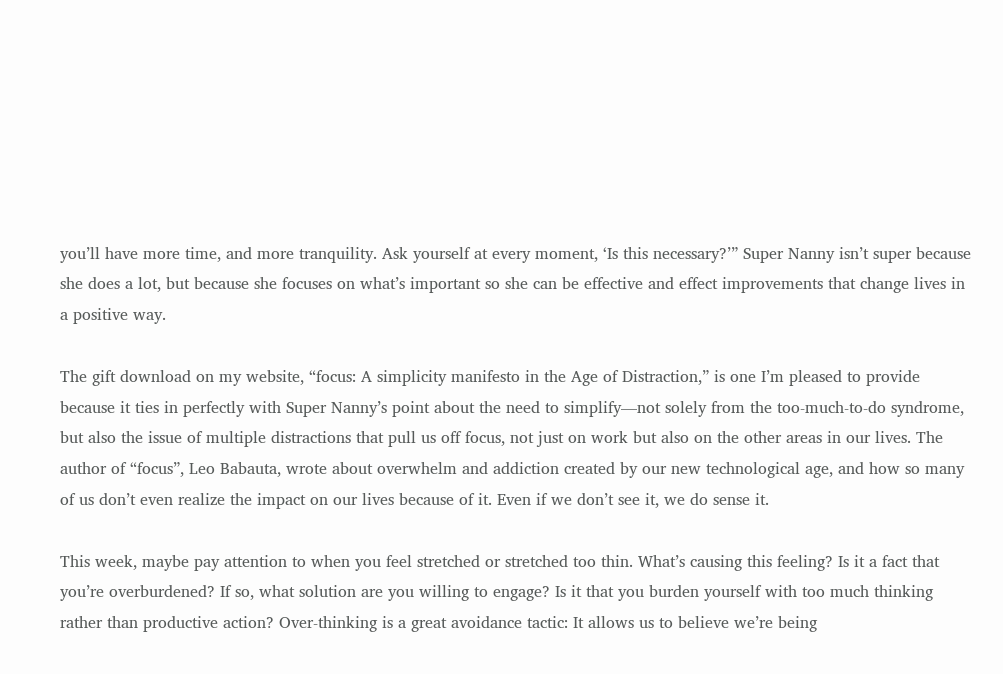you’ll have more time, and more tranquility. Ask yourself at every moment, ‘Is this necessary?’” Super Nanny isn’t super because she does a lot, but because she focuses on what’s important so she can be effective and effect improvements that change lives in a positive way.

The gift download on my website, “focus: A simplicity manifesto in the Age of Distraction,” is one I’m pleased to provide because it ties in perfectly with Super Nanny’s point about the need to simplify—not solely from the too-much-to-do syndrome, but also the issue of multiple distractions that pull us off focus, not just on work but also on the other areas in our lives. The author of “focus”, Leo Babauta, wrote about overwhelm and addiction created by our new technological age, and how so many of us don’t even realize the impact on our lives because of it. Even if we don’t see it, we do sense it.

This week, maybe pay attention to when you feel stretched or stretched too thin. What’s causing this feeling? Is it a fact that you’re overburdened? If so, what solution are you willing to engage? Is it that you burden yourself with too much thinking rather than productive action? Over-thinking is a great avoidance tactic: It allows us to believe we’re being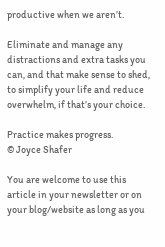productive when we aren’t.

Eliminate and manage any distractions and extra tasks you can, and that make sense to shed, to simplify your life and reduce overwhelm, if that’s your choice.

Practice makes progress.
© Joyce Shafer

You are welcome to use this article in your newsletter or on your blog/website as long as you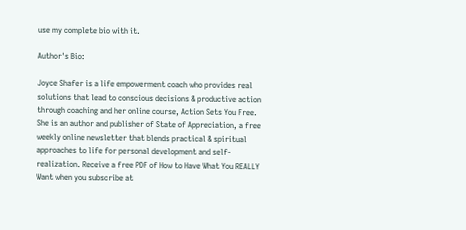use my complete bio with it.

Author's Bio:

Joyce Shafer is a life empowerment coach who provides real solutions that lead to conscious decisions & productive action through coaching and her online course, Action Sets You Free. She is an author and publisher of State of Appreciation, a free weekly online newsletter that blends practical & spiritual approaches to life for personal development and self-realization. Receive a free PDF of How to Have What You REALLY Want when you subscribe at